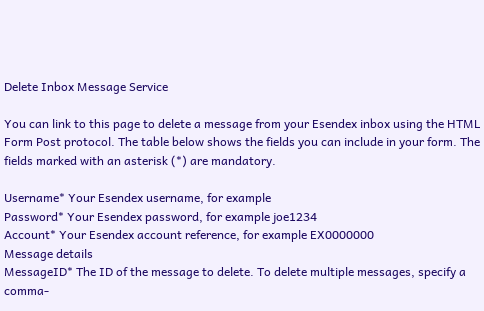Delete Inbox Message Service

You can link to this page to delete a message from your Esendex inbox using the HTML Form Post protocol. The table below shows the fields you can include in your form. The fields marked with an asterisk (*) are mandatory.

Username* Your Esendex username, for example
Password* Your Esendex password, for example joe1234
Account* Your Esendex account reference, for example EX0000000
Message details
MessageID* The ID of the message to delete. To delete multiple messages, specify a comma-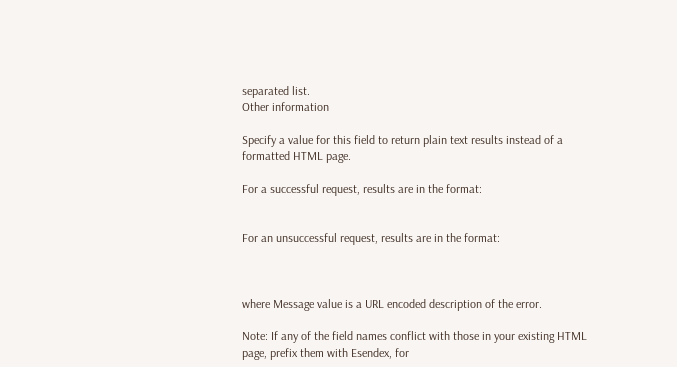separated list.
Other information

Specify a value for this field to return plain text results instead of a formatted HTML page.

For a successful request, results are in the format:


For an unsuccessful request, results are in the format:



where Message value is a URL encoded description of the error.

Note: If any of the field names conflict with those in your existing HTML page, prefix them with Esendex, for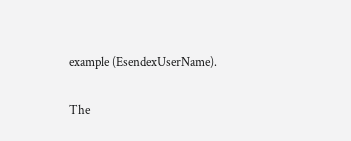example (EsendexUserName).

The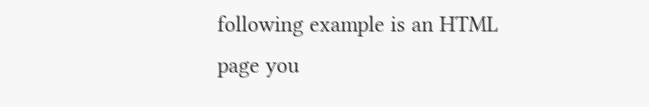following example is an HTML page you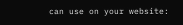can use on your website: